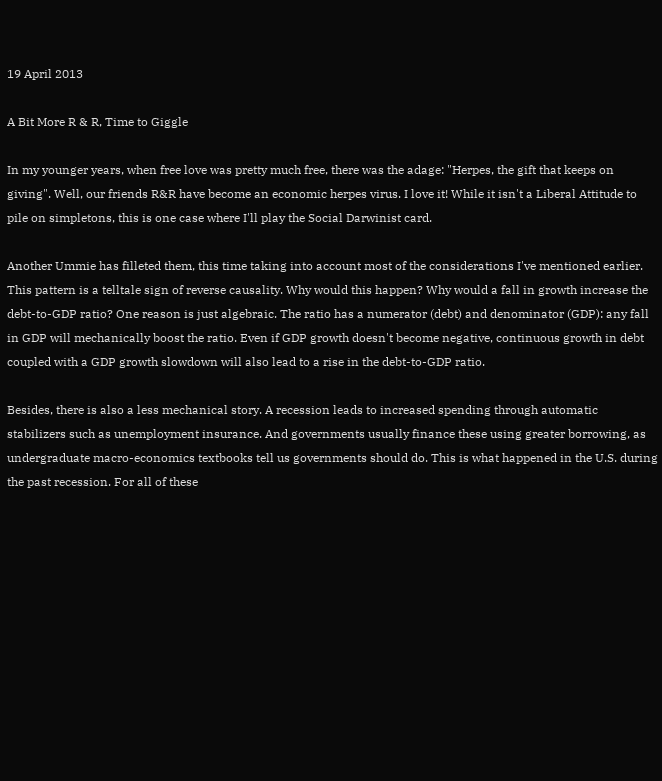19 April 2013

A Bit More R & R, Time to Giggle

In my younger years, when free love was pretty much free, there was the adage: "Herpes, the gift that keeps on giving". Well, our friends R&R have become an economic herpes virus. I love it! While it isn't a Liberal Attitude to pile on simpletons, this is one case where I'll play the Social Darwinist card.

Another Ummie has filleted them, this time taking into account most of the considerations I've mentioned earlier.
This pattern is a telltale sign of reverse causality. Why would this happen? Why would a fall in growth increase the debt-to-GDP ratio? One reason is just algebraic. The ratio has a numerator (debt) and denominator (GDP): any fall in GDP will mechanically boost the ratio. Even if GDP growth doesn't become negative, continuous growth in debt coupled with a GDP growth slowdown will also lead to a rise in the debt-to-GDP ratio.

Besides, there is also a less mechanical story. A recession leads to increased spending through automatic stabilizers such as unemployment insurance. And governments usually finance these using greater borrowing, as undergraduate macro-economics textbooks tell us governments should do. This is what happened in the U.S. during the past recession. For all of these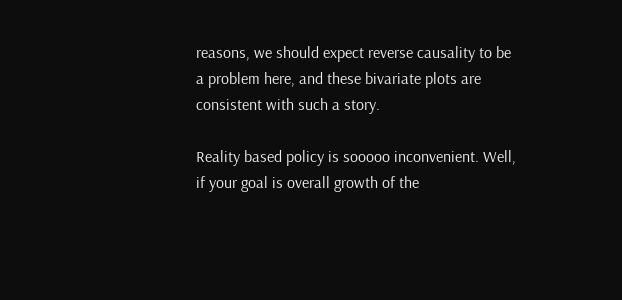reasons, we should expect reverse causality to be a problem here, and these bivariate plots are consistent with such a story.

Reality based policy is sooooo inconvenient. Well, if your goal is overall growth of the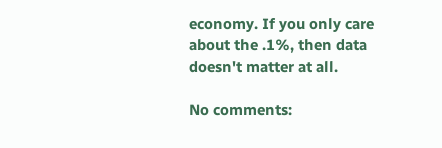economy. If you only care about the .1%, then data doesn't matter at all.

No comments: